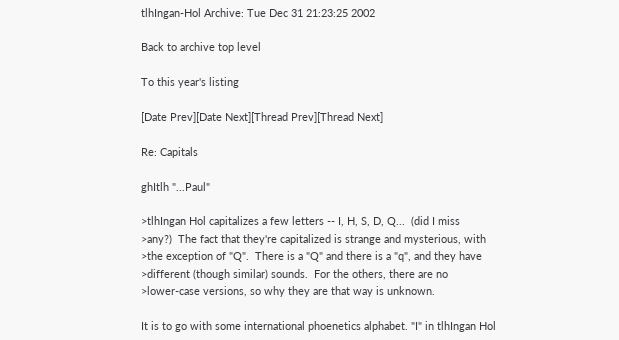tlhIngan-Hol Archive: Tue Dec 31 21:23:25 2002

Back to archive top level

To this year's listing

[Date Prev][Date Next][Thread Prev][Thread Next]

Re: Capitals

ghItlh "...Paul"

>tlhIngan Hol capitalizes a few letters -- I, H, S, D, Q...  (did I miss
>any?)  The fact that they're capitalized is strange and mysterious, with
>the exception of "Q".  There is a "Q" and there is a "q", and they have
>different (though similar) sounds.  For the others, there are no
>lower-case versions, so why they are that way is unknown.

It is to go with some international phoenetics alphabet. "I" in tlhIngan Hol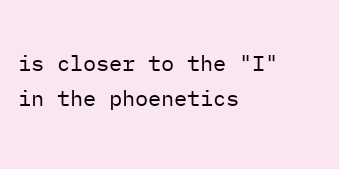is closer to the "I" in the phoenetics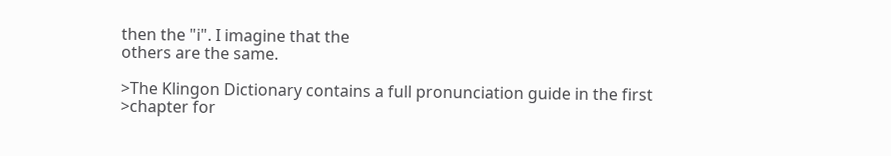then the "i". I imagine that the
others are the same.

>The Klingon Dictionary contains a full pronunciation guide in the first
>chapter for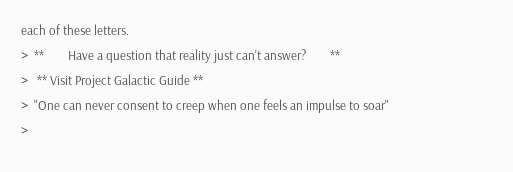each of these letters.
>  **        Have a question that reality just can't answer?        **
>   ** Visit Project Galactic Guide **
>  "One can never consent to creep when one feels an impulse to soar"
>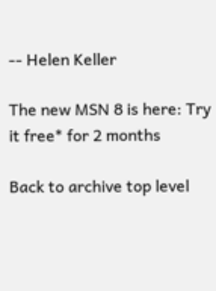-- Helen Keller

The new MSN 8 is here: Try it free* for 2 months

Back to archive top level